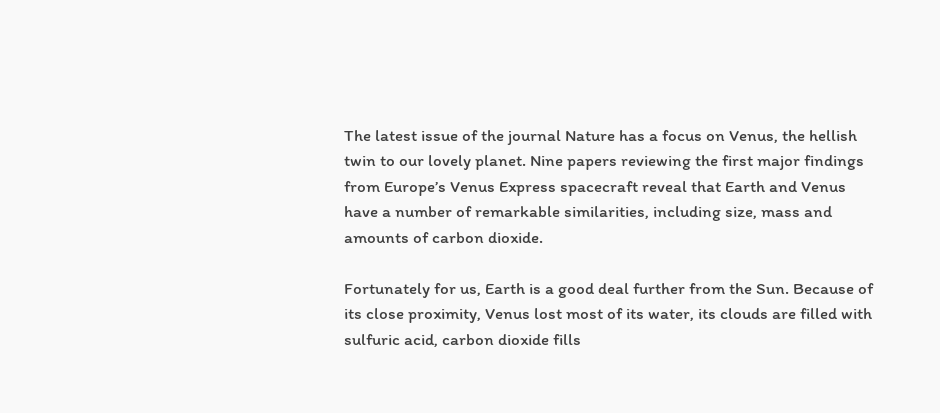The latest issue of the journal Nature has a focus on Venus, the hellish twin to our lovely planet. Nine papers reviewing the first major findings from Europe’s Venus Express spacecraft reveal that Earth and Venus have a number of remarkable similarities, including size, mass and amounts of carbon dioxide.

Fortunately for us, Earth is a good deal further from the Sun. Because of its close proximity, Venus lost most of its water, its clouds are filled with sulfuric acid, carbon dioxide fills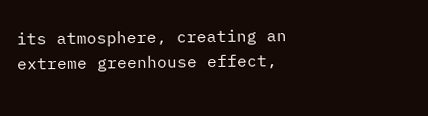its atmosphere, creating an extreme greenhouse effect,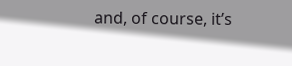and, of course, it’s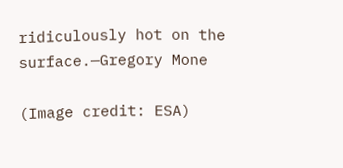ridiculously hot on the surface.—Gregory Mone

(Image credit: ESA)